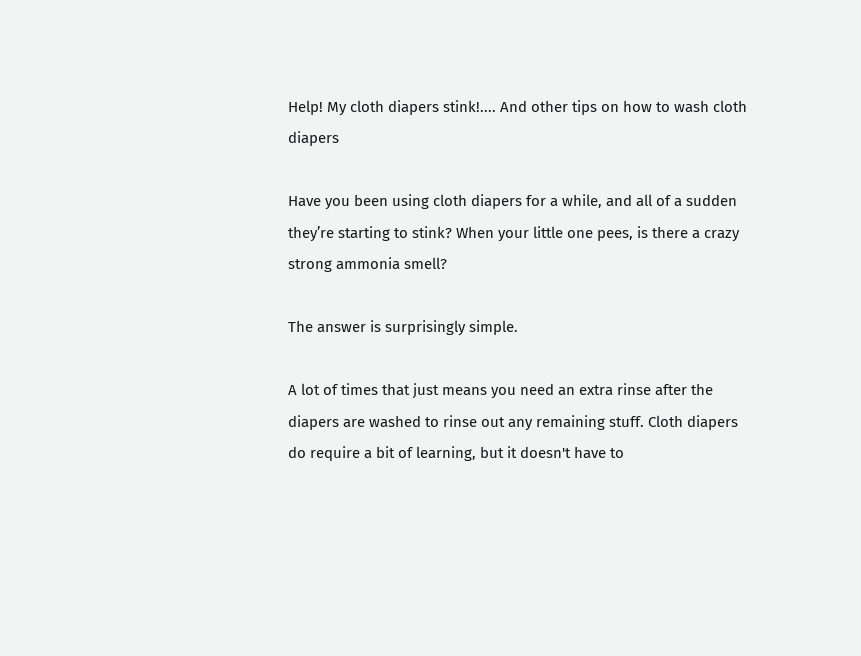Help! My cloth diapers stink!.... And other tips on how to wash cloth diapers

Have you been using cloth diapers for a while, and all of a sudden they’re starting to stink? When your little one pees, is there a crazy strong ammonia smell?

The answer is surprisingly simple.

A lot of times that just means you need an extra rinse after the diapers are washed to rinse out any remaining stuff. Cloth diapers do require a bit of learning, but it doesn't have to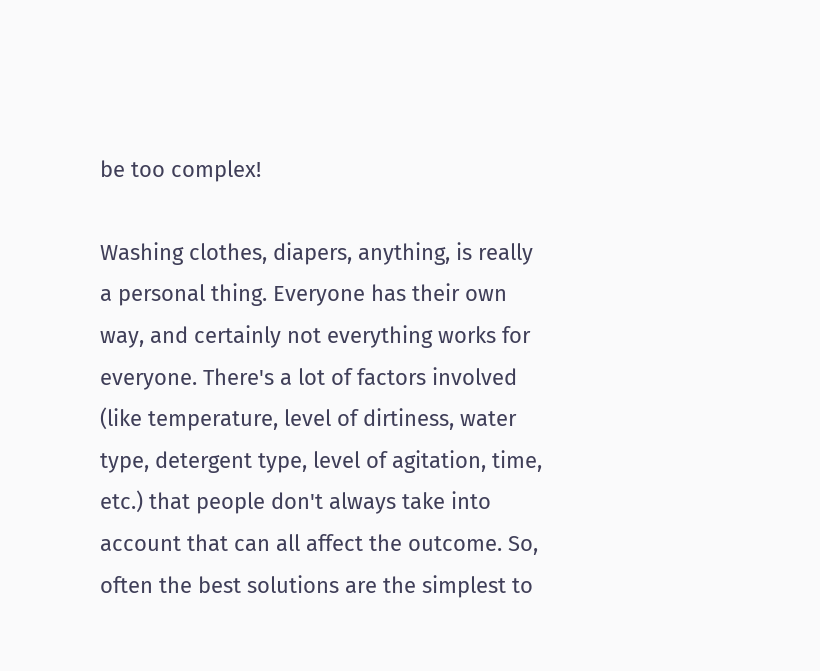be too complex!

Washing clothes, diapers, anything, is really a personal thing. Everyone has their own way, and certainly not everything works for everyone. There's a lot of factors involved (like temperature, level of dirtiness, water type, detergent type, level of agitation, time, etc.) that people don't always take into account that can all affect the outcome. So, often the best solutions are the simplest to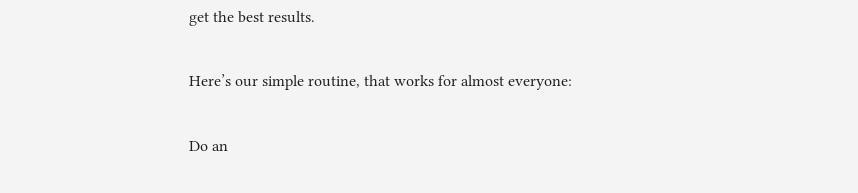get the best results.

Here’s our simple routine, that works for almost everyone:

Do an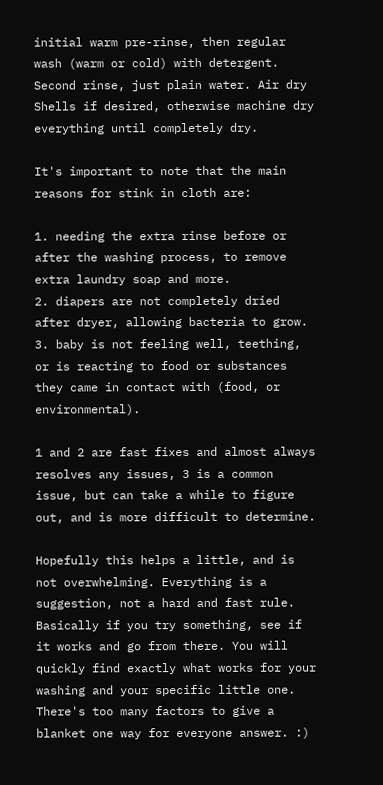initial warm pre-rinse, then regular wash (warm or cold) with detergent. Second rinse, just plain water. Air dry Shells if desired, otherwise machine dry everything until completely dry.

It's important to note that the main reasons for stink in cloth are:

1. needing the extra rinse before or after the washing process, to remove extra laundry soap and more.
2. diapers are not completely dried after dryer, allowing bacteria to grow.
3. baby is not feeling well, teething, or is reacting to food or substances they came in contact with (food, or environmental).

1 and 2 are fast fixes and almost always resolves any issues, 3 is a common issue, but can take a while to figure out, and is more difficult to determine.

Hopefully this helps a little, and is not overwhelming. Everything is a suggestion, not a hard and fast rule. Basically if you try something, see if it works and go from there. You will quickly find exactly what works for your washing and your specific little one. There's too many factors to give a blanket one way for everyone answer. :)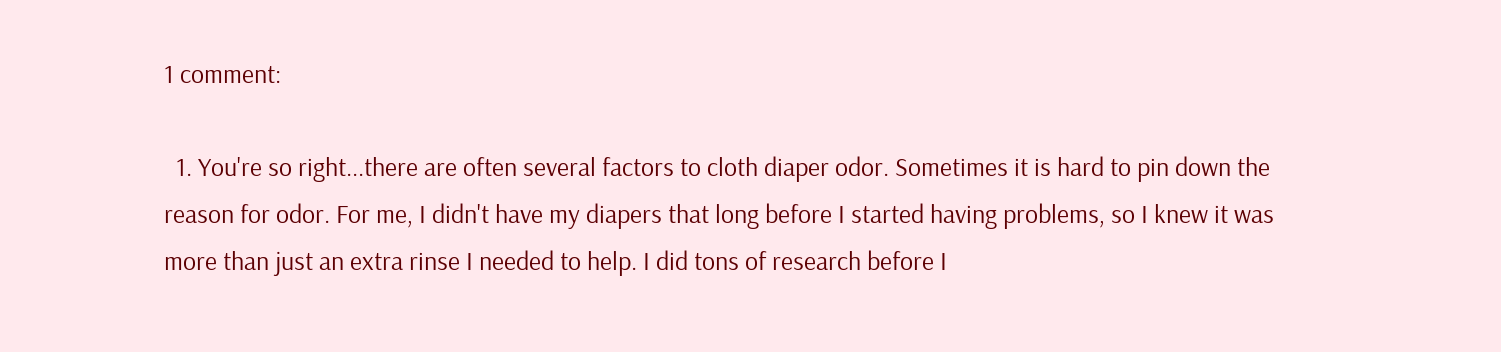1 comment:

  1. You're so right...there are often several factors to cloth diaper odor. Sometimes it is hard to pin down the reason for odor. For me, I didn't have my diapers that long before I started having problems, so I knew it was more than just an extra rinse I needed to help. I did tons of research before I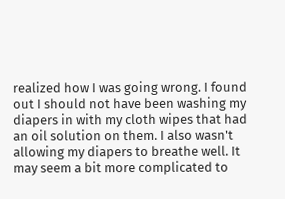realized how I was going wrong. I found out I should not have been washing my diapers in with my cloth wipes that had an oil solution on them. I also wasn't allowing my diapers to breathe well. It may seem a bit more complicated to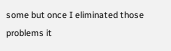some but once I eliminated those problems it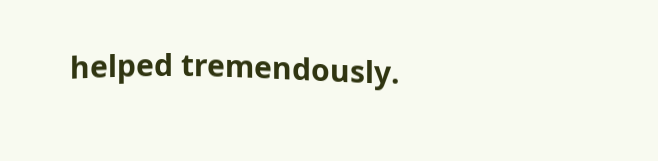helped tremendously.